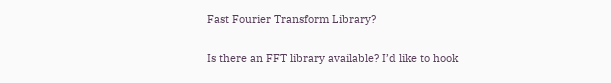Fast Fourier Transform Library?

Is there an FFT library available? I’d like to hook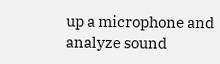up a microphone and analyze sound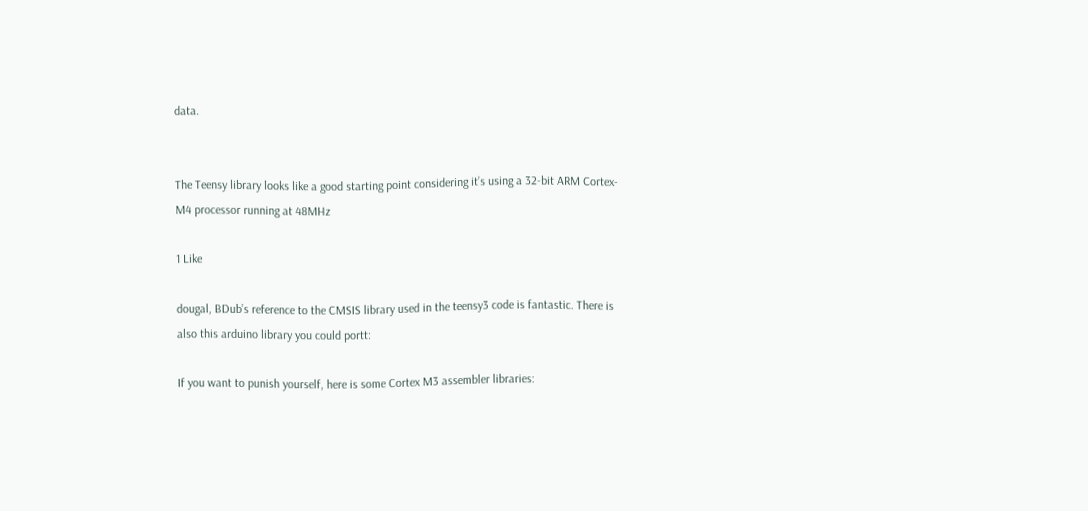data.


The Teensy library looks like a good starting point considering it’s using a 32-bit ARM Cortex-M4 processor running at 48MHz

1 Like

dougal, BDub’s reference to the CMSIS library used in the teensy3 code is fantastic. There is also this arduino library you could portt:

If you want to punish yourself, here is some Cortex M3 assembler libraries: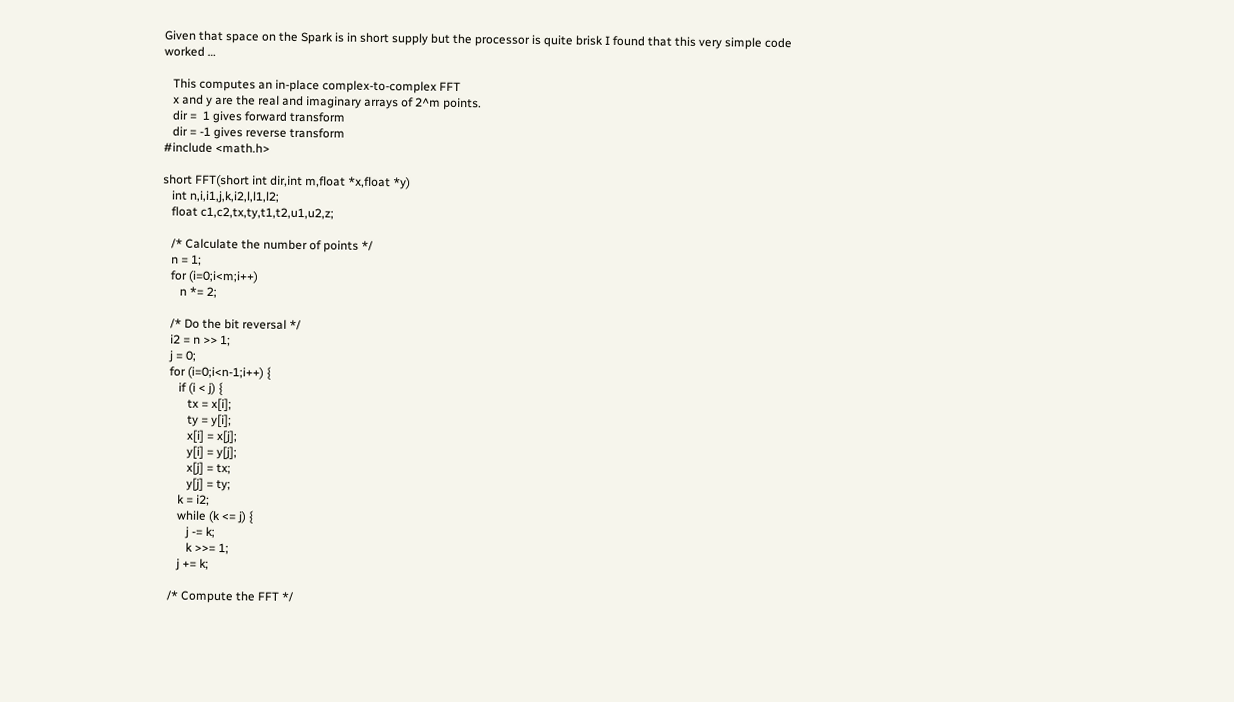Given that space on the Spark is in short supply but the processor is quite brisk I found that this very simple code worked …

   This computes an in-place complex-to-complex FFT
   x and y are the real and imaginary arrays of 2^m points.
   dir =  1 gives forward transform
   dir = -1 gives reverse transform
#include <math.h>

short FFT(short int dir,int m,float *x,float *y)
   int n,i,i1,j,k,i2,l,l1,l2;
   float c1,c2,tx,ty,t1,t2,u1,u2,z;

   /* Calculate the number of points */
   n = 1;
   for (i=0;i<m;i++)
      n *= 2;

   /* Do the bit reversal */
   i2 = n >> 1;
   j = 0;
   for (i=0;i<n-1;i++) {
      if (i < j) {
         tx = x[i];
         ty = y[i];
         x[i] = x[j];
         y[i] = y[j];
         x[j] = tx;
         y[j] = ty;
      k = i2;
      while (k <= j) {
         j -= k;
         k >>= 1;
      j += k;

   /* Compute the FFT */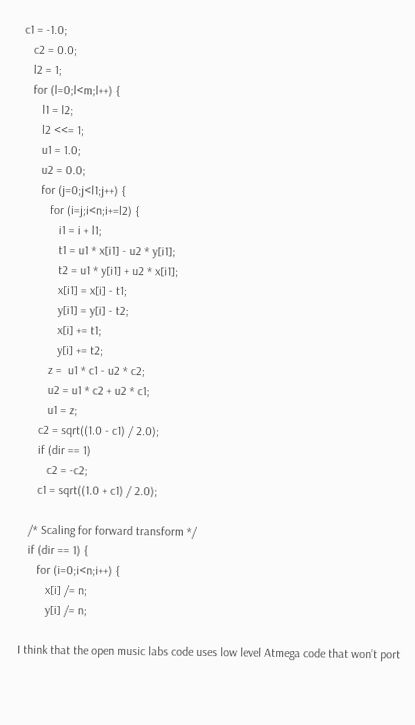c1 = -1.0;
   c2 = 0.0;
   l2 = 1;
   for (l=0;l<m;l++) {
      l1 = l2;
      l2 <<= 1;
      u1 = 1.0;
      u2 = 0.0;
      for (j=0;j<l1;j++) {
         for (i=j;i<n;i+=l2) {
            i1 = i + l1;
            t1 = u1 * x[i1] - u2 * y[i1];
            t2 = u1 * y[i1] + u2 * x[i1];
            x[i1] = x[i] - t1;
            y[i1] = y[i] - t2;
            x[i] += t1;
            y[i] += t2;
         z =  u1 * c1 - u2 * c2;
         u2 = u1 * c2 + u2 * c1;
         u1 = z;
      c2 = sqrt((1.0 - c1) / 2.0);
      if (dir == 1)
         c2 = -c2;
      c1 = sqrt((1.0 + c1) / 2.0);

   /* Scaling for forward transform */
   if (dir == 1) {
      for (i=0;i<n;i++) {
         x[i] /= n;
         y[i] /= n;

I think that the open music labs code uses low level Atmega code that won’t port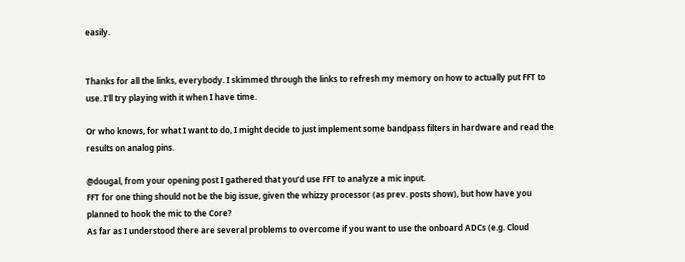easily.


Thanks for all the links, everybody. I skimmed through the links to refresh my memory on how to actually put FFT to use. I’ll try playing with it when I have time.

Or who knows, for what I want to do, I might decide to just implement some bandpass filters in hardware and read the results on analog pins.

@dougal, from your opening post I gathered that you’d use FFT to analyze a mic input.
FFT for one thing should not be the big issue, given the whizzy processor (as prev. posts show), but how have you planned to hook the mic to the Core?
As far as I understood there are several problems to overcome if you want to use the onboard ADCs (e.g. Cloud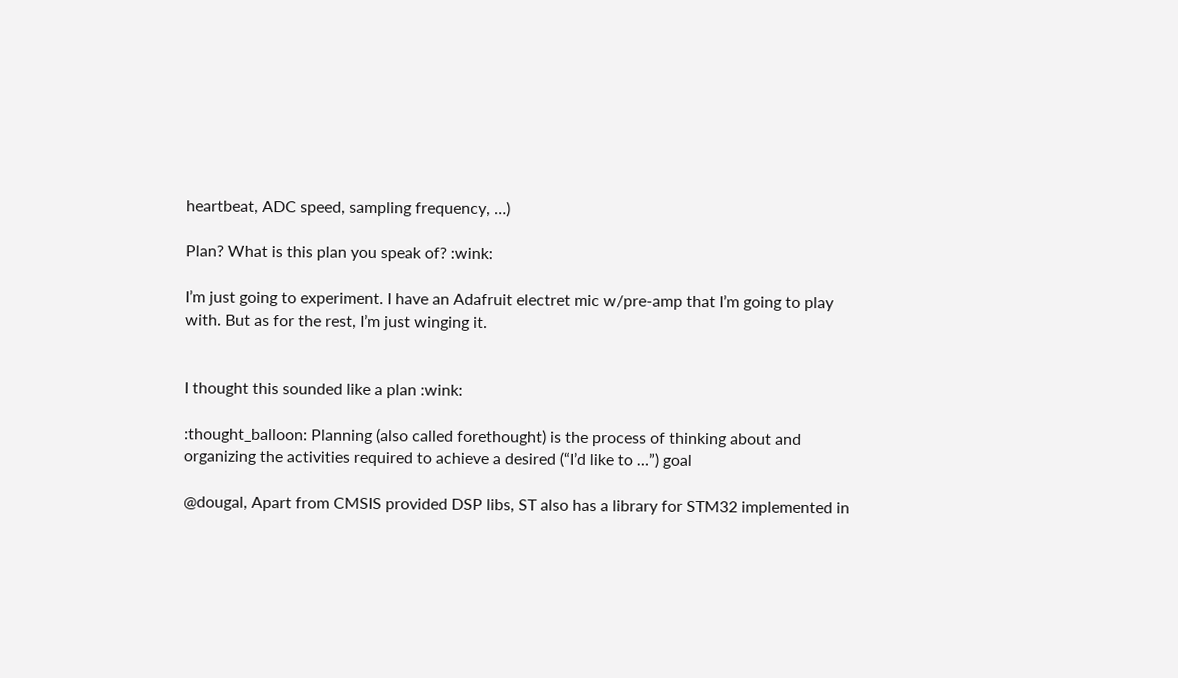heartbeat, ADC speed, sampling frequency, …)

Plan? What is this plan you speak of? :wink:

I’m just going to experiment. I have an Adafruit electret mic w/pre-amp that I’m going to play with. But as for the rest, I’m just winging it.


I thought this sounded like a plan :wink:

:thought_balloon: Planning (also called forethought) is the process of thinking about and organizing the activities required to achieve a desired (“I’d like to …”) goal

@dougal, Apart from CMSIS provided DSP libs, ST also has a library for STM32 implemented in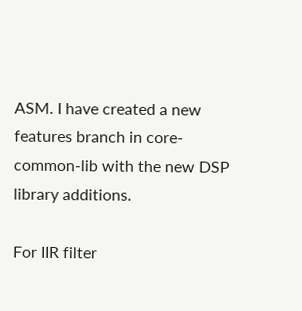ASM. I have created a new features branch in core-common-lib with the new DSP library additions.

For IIR filter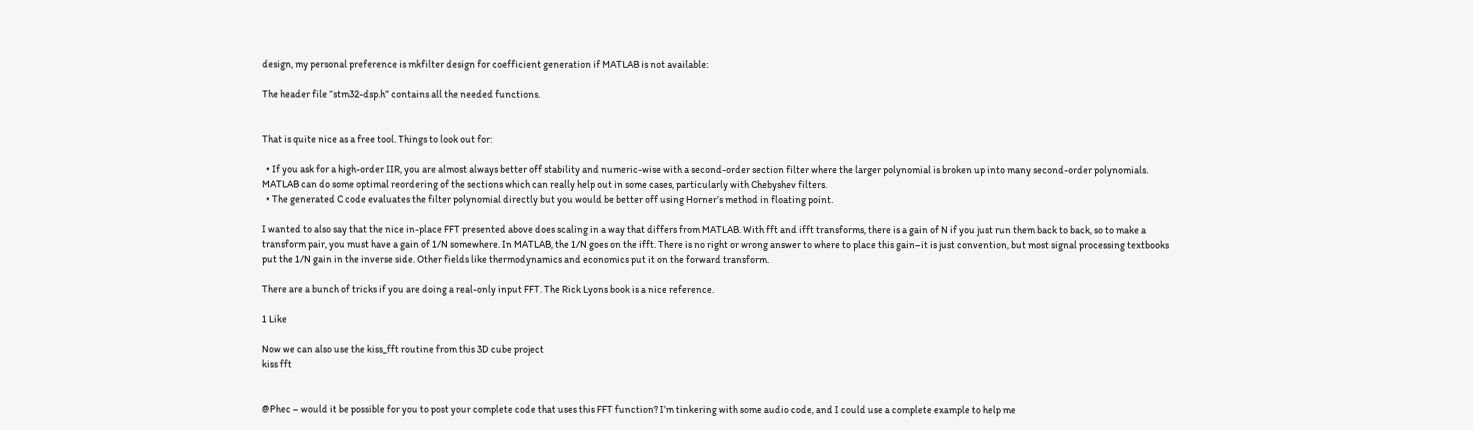design, my personal preference is mkfilter design for coefficient generation if MATLAB is not available:

The header file “stm32-dsp.h” contains all the needed functions.


That is quite nice as a free tool. Things to look out for:

  • If you ask for a high-order IIR, you are almost always better off stability and numeric-wise with a second-order section filter where the larger polynomial is broken up into many second-order polynomials. MATLAB can do some optimal reordering of the sections which can really help out in some cases, particularly with Chebyshev filters.
  • The generated C code evaluates the filter polynomial directly but you would be better off using Horner’s method in floating point.

I wanted to also say that the nice in-place FFT presented above does scaling in a way that differs from MATLAB. With fft and ifft transforms, there is a gain of N if you just run them back to back, so to make a transform pair, you must have a gain of 1/N somewhere. In MATLAB, the 1/N goes on the ifft. There is no right or wrong answer to where to place this gain–it is just convention, but most signal processing textbooks put the 1/N gain in the inverse side. Other fields like thermodynamics and economics put it on the forward transform.

There are a bunch of tricks if you are doing a real-only input FFT. The Rick Lyons book is a nice reference.

1 Like

Now we can also use the kiss_fft routine from this 3D cube project
kiss fft


@Phec – would it be possible for you to post your complete code that uses this FFT function? I’m tinkering with some audio code, and I could use a complete example to help me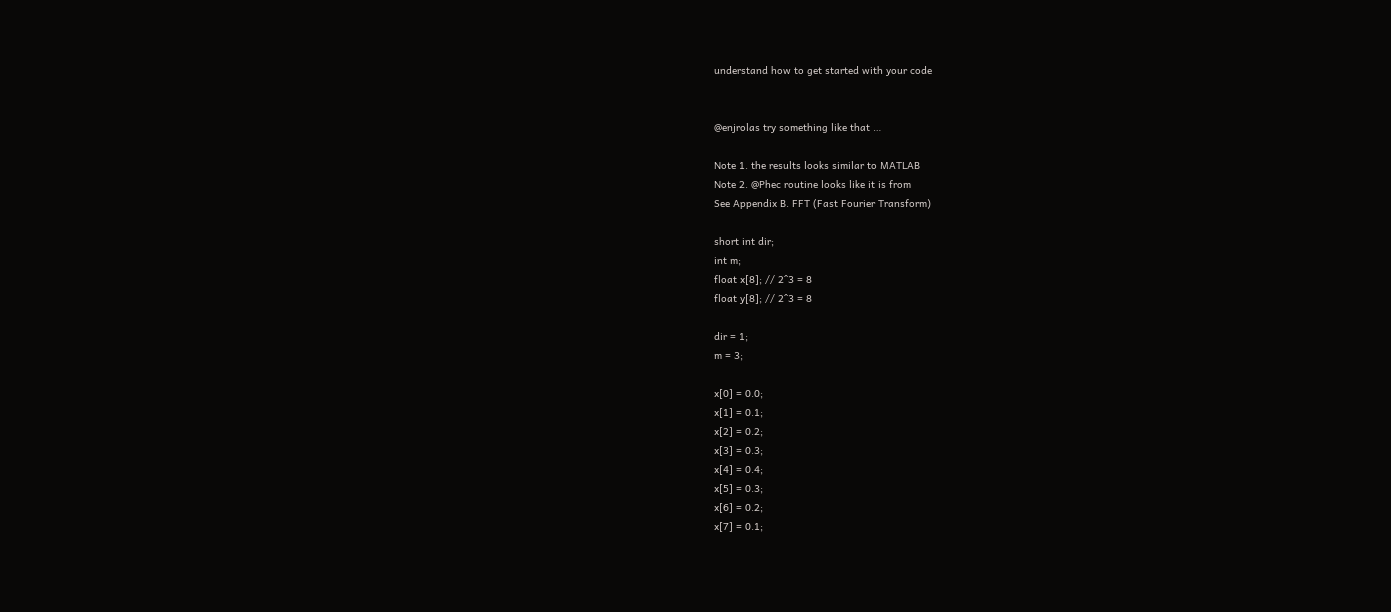understand how to get started with your code


@enjrolas try something like that …

Note 1. the results looks similar to MATLAB
Note 2. @Phec routine looks like it is from
See Appendix B. FFT (Fast Fourier Transform)

short int dir;
int m;
float x[8]; // 2^3 = 8
float y[8]; // 2^3 = 8

dir = 1;
m = 3;

x[0] = 0.0;
x[1] = 0.1;
x[2] = 0.2;
x[3] = 0.3;
x[4] = 0.4;
x[5] = 0.3;
x[6] = 0.2;
x[7] = 0.1;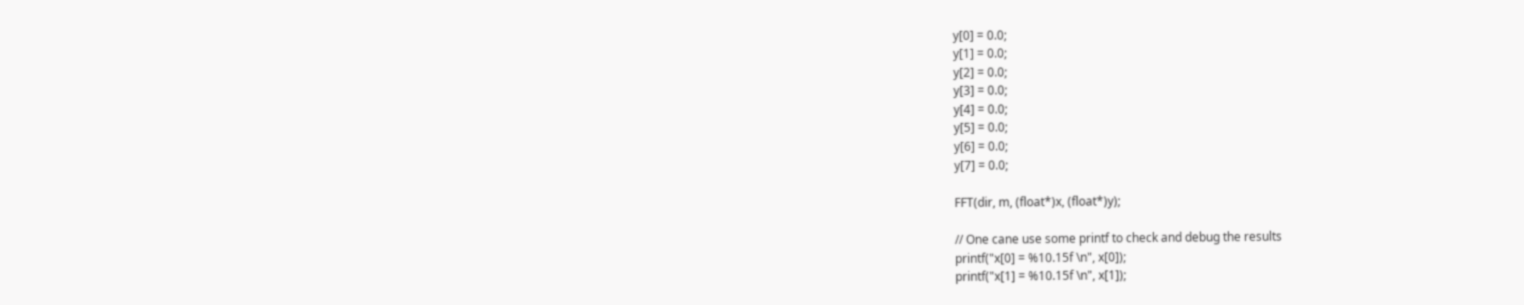y[0] = 0.0;
y[1] = 0.0;
y[2] = 0.0;
y[3] = 0.0;
y[4] = 0.0;
y[5] = 0.0;
y[6] = 0.0;
y[7] = 0.0;

FFT(dir, m, (float*)x, (float*)y);

// One cane use some printf to check and debug the results
printf("x[0] = %10.15f \n", x[0]);
printf("x[1] = %10.15f \n", x[1]);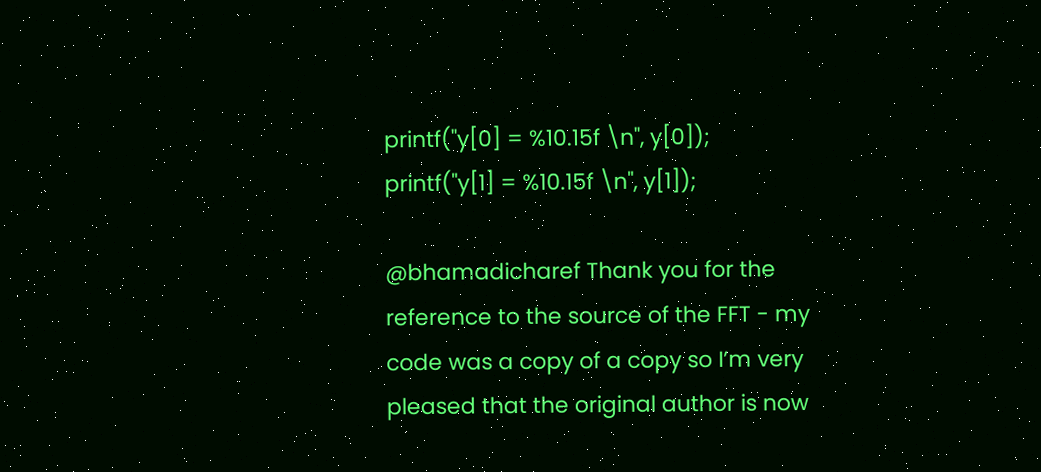printf("y[0] = %10.15f \n", y[0]);
printf("y[1] = %10.15f \n", y[1]);

@bhamadicharef Thank you for the reference to the source of the FFT - my code was a copy of a copy so I’m very pleased that the original author is now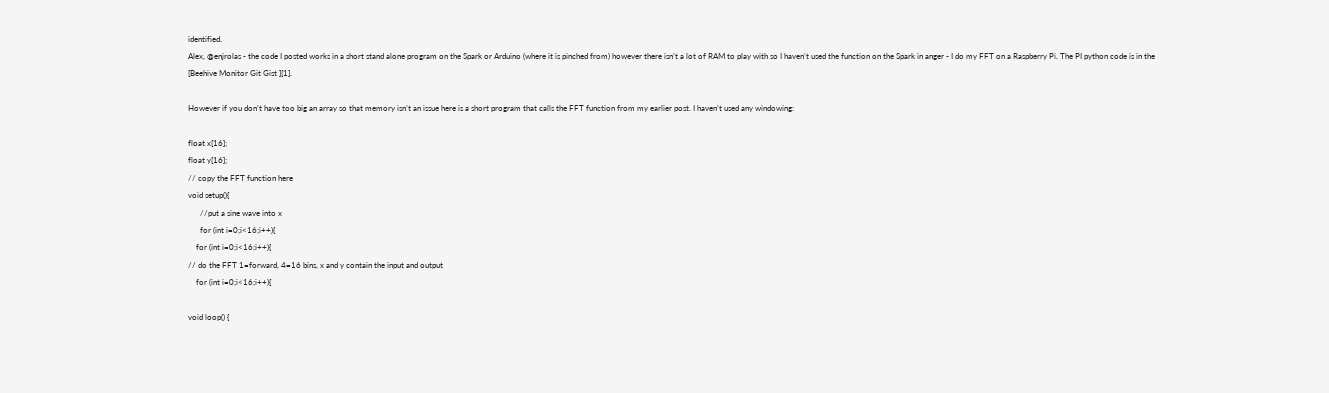identified.
Alex, @enjrolas - the code I posted works in a short stand alone program on the Spark or Arduino (where it is pinched from) however there isn’t a lot of RAM to play with so I haven’t used the function on the Spark in anger - I do my FFT on a Raspberry Pi. The PI python code is in the [Beehive Monitor Git Gist ][1].

However if you don’t have too big an array so that memory isn’t an issue here is a short program that calls the FFT function from my earlier post. I haven’t used any windowing:

float x[16];
float y[16];
// copy the FFT function here
void setup(){
      //put a sine wave into x
      for (int i=0;i<16;i++){
    for (int i=0;i<16;i++){
// do the FFT 1=forward, 4=16 bins, x and y contain the input and output
    for (int i=0;i<16;i++){

void loop() {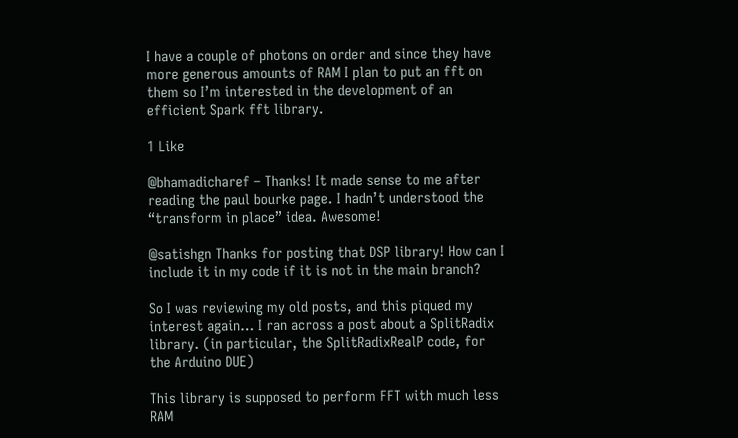I have a couple of photons on order and since they have more generous amounts of RAM I plan to put an fft on them so I’m interested in the development of an efficient Spark fft library.

1 Like

@bhamadicharef – Thanks! It made sense to me after reading the paul bourke page. I hadn’t understood the “transform in place” idea. Awesome!

@satishgn Thanks for posting that DSP library! How can I include it in my code if it is not in the main branch?

So I was reviewing my old posts, and this piqued my interest again… I ran across a post about a SplitRadix library. (in particular, the SplitRadixRealP code, for the Arduino DUE)

This library is supposed to perform FFT with much less RAM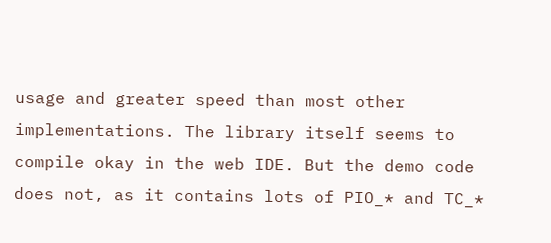usage and greater speed than most other implementations. The library itself seems to compile okay in the web IDE. But the demo code does not, as it contains lots of PIO_* and TC_*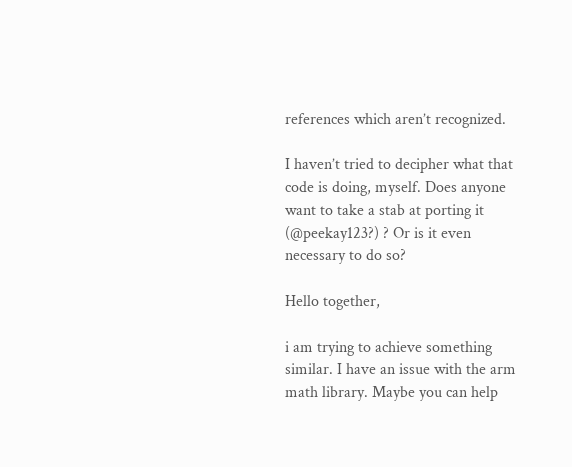references which aren’t recognized.

I haven’t tried to decipher what that code is doing, myself. Does anyone want to take a stab at porting it (@peekay123?) ? Or is it even necessary to do so?

Hello together,

i am trying to achieve something similar. I have an issue with the arm math library. Maybe you can help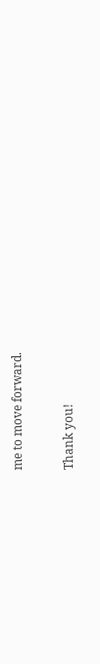me to move forward.

Thank you!